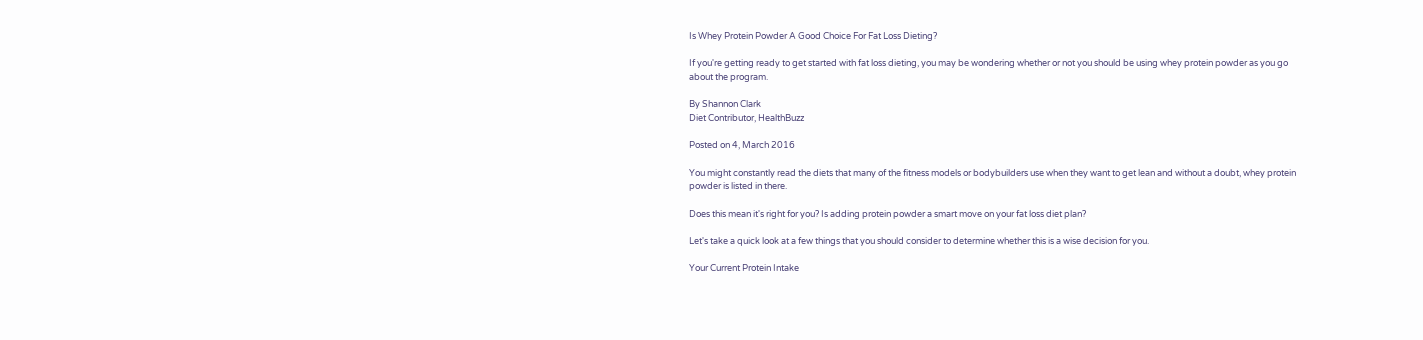Is Whey Protein Powder A Good Choice For Fat Loss Dieting?

If you're getting ready to get started with fat loss dieting, you may be wondering whether or not you should be using whey protein powder as you go about the program.

By Shannon Clark
Diet Contributor, HealthBuzz

Posted on 4, March 2016

You might constantly read the diets that many of the fitness models or bodybuilders use when they want to get lean and without a doubt, whey protein powder is listed in there.

Does this mean it's right for you? Is adding protein powder a smart move on your fat loss diet plan?

Let's take a quick look at a few things that you should consider to determine whether this is a wise decision for you.

Your Current Protein Intake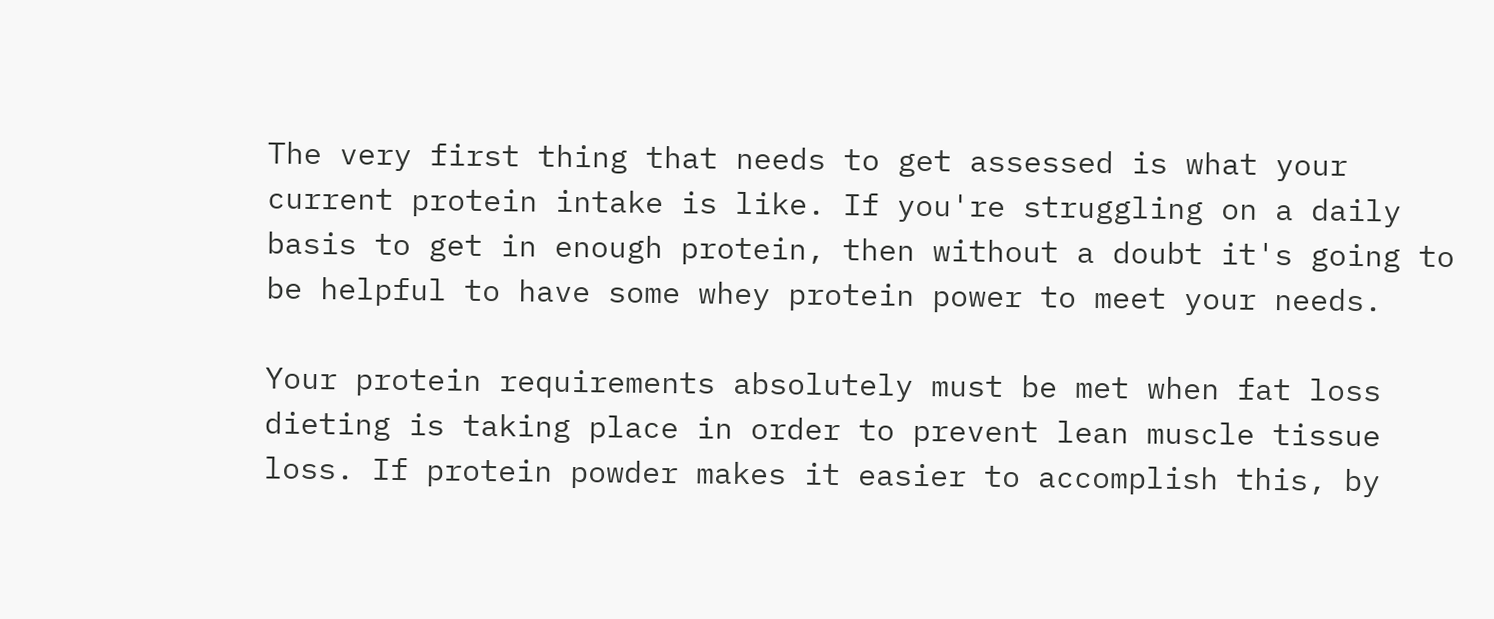The very first thing that needs to get assessed is what your current protein intake is like. If you're struggling on a daily basis to get in enough protein, then without a doubt it's going to be helpful to have some whey protein power to meet your needs.

Your protein requirements absolutely must be met when fat loss dieting is taking place in order to prevent lean muscle tissue loss. If protein powder makes it easier to accomplish this, by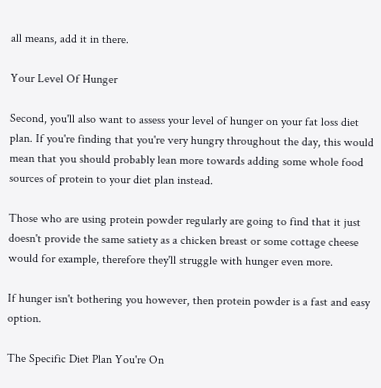all means, add it in there.

Your Level Of Hunger

Second, you'll also want to assess your level of hunger on your fat loss diet plan. If you're finding that you're very hungry throughout the day, this would mean that you should probably lean more towards adding some whole food sources of protein to your diet plan instead.

Those who are using protein powder regularly are going to find that it just doesn't provide the same satiety as a chicken breast or some cottage cheese would for example, therefore they'll struggle with hunger even more.

If hunger isn't bothering you however, then protein powder is a fast and easy option.

The Specific Diet Plan You're On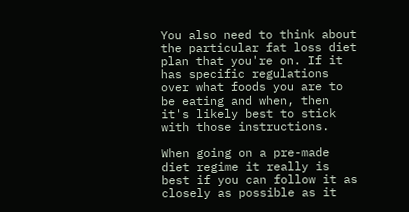You also need to think about the particular fat loss diet plan that you're on. If it has specific regulations over what foods you are to be eating and when, then it's likely best to stick with those instructions.

When going on a pre-made diet regime it really is best if you can follow it as closely as possible as it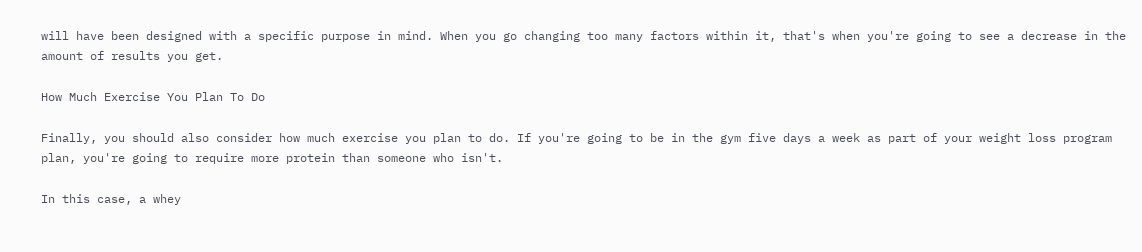will have been designed with a specific purpose in mind. When you go changing too many factors within it, that's when you're going to see a decrease in the amount of results you get.

How Much Exercise You Plan To Do

Finally, you should also consider how much exercise you plan to do. If you're going to be in the gym five days a week as part of your weight loss program plan, you're going to require more protein than someone who isn't.

In this case, a whey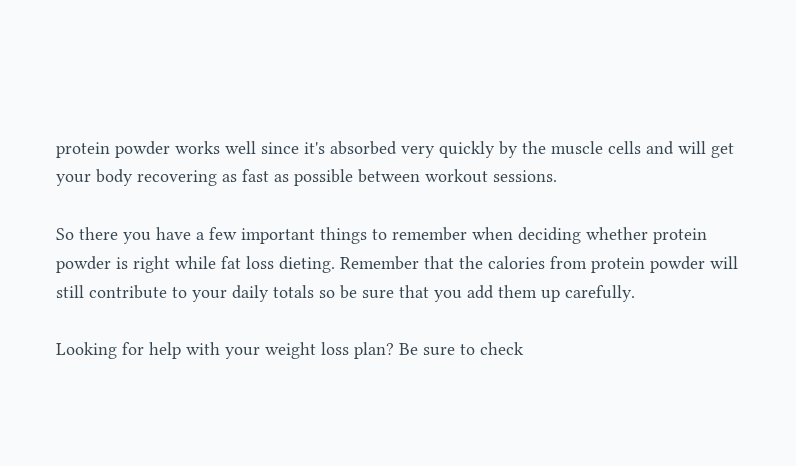protein powder works well since it's absorbed very quickly by the muscle cells and will get your body recovering as fast as possible between workout sessions.

So there you have a few important things to remember when deciding whether protein powder is right while fat loss dieting. Remember that the calories from protein powder will still contribute to your daily totals so be sure that you add them up carefully.

Looking for help with your weight loss plan? Be sure to check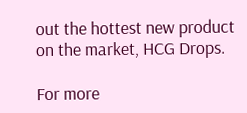out the hottest new product on the market, HCG Drops.

For more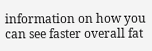information on how you can see faster overall fat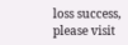loss success, please visit